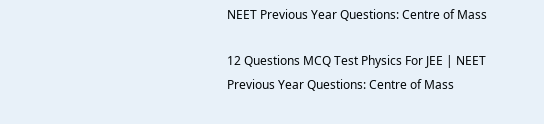NEET Previous Year Questions: Centre of Mass

12 Questions MCQ Test Physics For JEE | NEET Previous Year Questions: Centre of Mass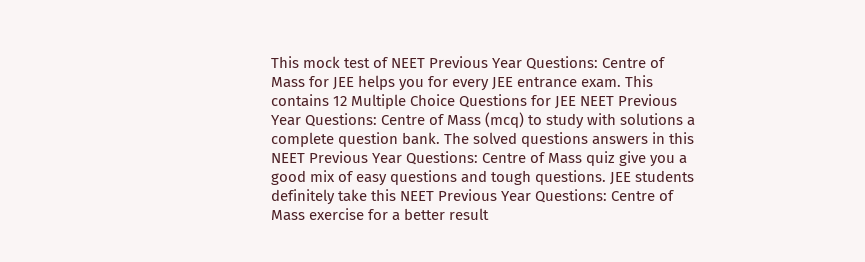This mock test of NEET Previous Year Questions: Centre of Mass for JEE helps you for every JEE entrance exam. This contains 12 Multiple Choice Questions for JEE NEET Previous Year Questions: Centre of Mass (mcq) to study with solutions a complete question bank. The solved questions answers in this NEET Previous Year Questions: Centre of Mass quiz give you a good mix of easy questions and tough questions. JEE students definitely take this NEET Previous Year Questions: Centre of Mass exercise for a better result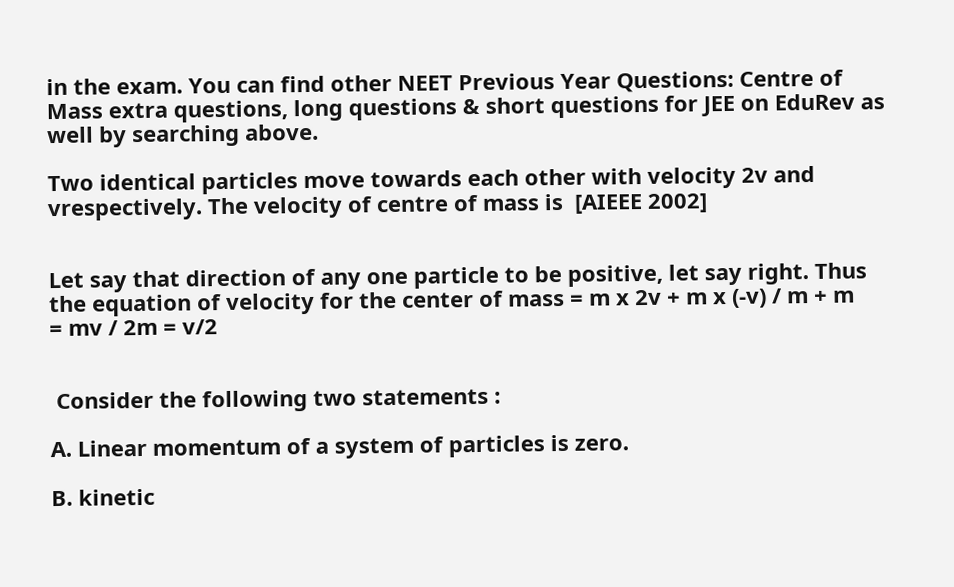in the exam. You can find other NEET Previous Year Questions: Centre of Mass extra questions, long questions & short questions for JEE on EduRev as well by searching above.

Two identical particles move towards each other with velocity 2v and vrespectively. The velocity of centre of mass is  [AIEEE 2002]


Let say that direction of any one particle to be positive, let say right. Thus the equation of velocity for the center of mass = m x 2v + m x (-v) / m + m
= mv / 2m = v/2


 Consider the following two statements :

A. Linear momentum of a system of particles is zero.

B. kinetic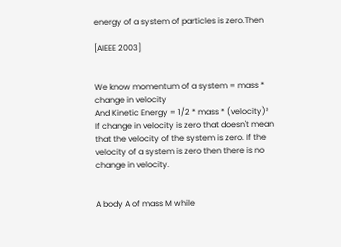energy of a system of particles is zero.Then

[AIEEE 2003]


We know momentum of a system = mass * change in velocity
And Kinetic Energy = 1/2 * mass * (velocity)²
If change in velocity is zero that doesn't mean that the velocity of the system is zero. If the velocity of a system is zero then there is no change in velocity.


A body A of mass M while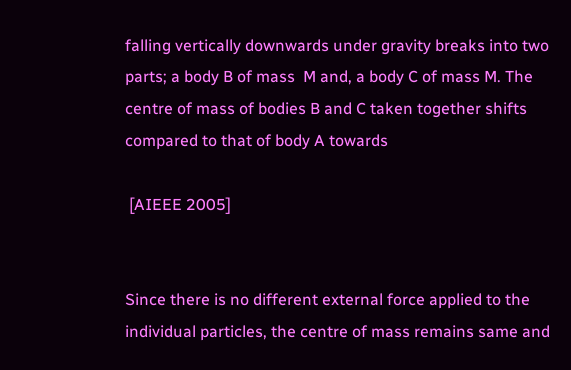falling vertically downwards under gravity breaks into two parts; a body B of mass  M and, a body C of mass M. The centre of mass of bodies B and C taken together shifts compared to that of body A towards

 [AIEEE 2005]


Since there is no different external force applied to the individual particles, the centre of mass remains same and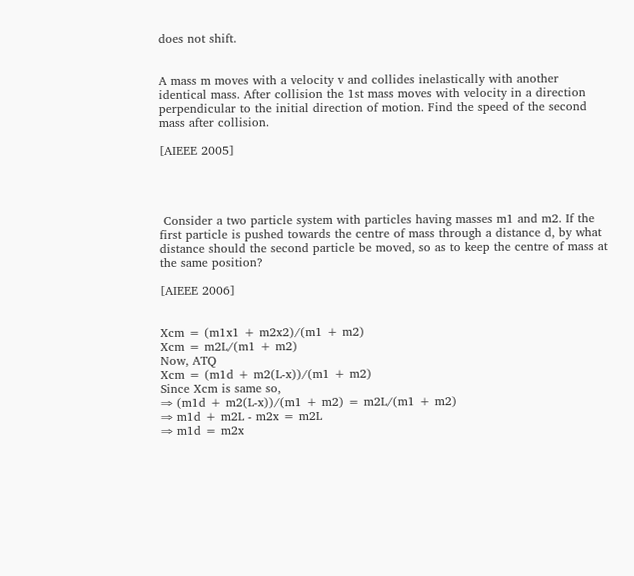does not shift.


A mass m moves with a velocity v and collides inelastically with another identical mass. After collision the 1st mass moves with velocity in a direction perpendicular to the initial direction of motion. Find the speed of the second mass after collision.

[AIEEE 2005]




 Consider a two particle system with particles having masses m1 and m2. If the first particle is pushed towards the centre of mass through a distance d, by what distance should the second particle be moved, so as to keep the centre of mass at the same position?

[AIEEE 2006]


Xcm = (m1x1 + m2x2)/(m1 + m2)
Xcm = m2L/(m1 + m2)
Now, ATQ
Xcm = (m1d + m2(L-x))/(m1 + m2)
Since Xcm is same so,
⇒ (m1d + m2(L-x))/(m1 + m2) = m2L/(m1 + m2)
⇒ m1d + m2L - m2x = m2L
⇒ m1d = m2x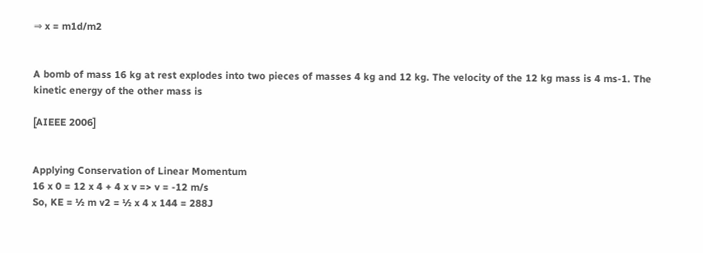⇒ x = m1d/m2


A bomb of mass 16 kg at rest explodes into two pieces of masses 4 kg and 12 kg. The velocity of the 12 kg mass is 4 ms-1. The kinetic energy of the other mass is

[AIEEE 2006]


Applying Conservation of Linear Momentum
16 x 0 = 12 x 4 + 4 x v => v = -12 m/s
So, KE = ½ m v2 = ½ x 4 x 144 = 288J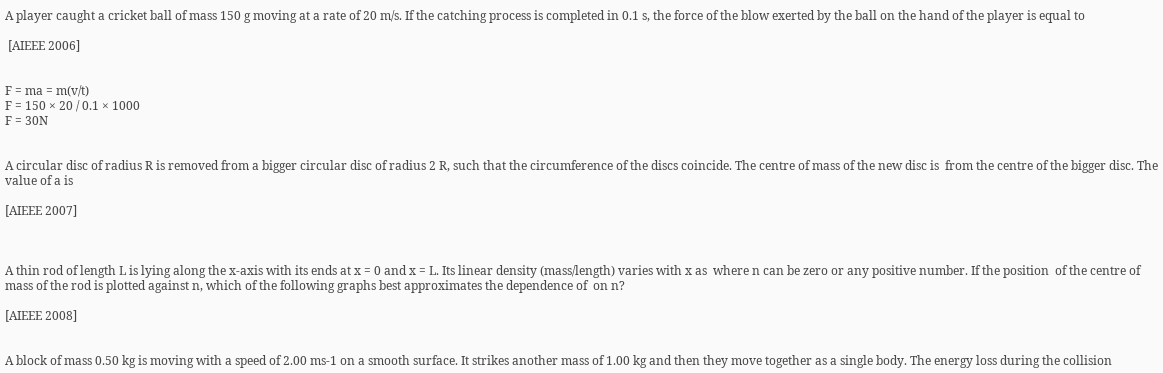A player caught a cricket ball of mass 150 g moving at a rate of 20 m/s. If the catching process is completed in 0.1 s, the force of the blow exerted by the ball on the hand of the player is equal to

 [AIEEE 2006]


F = ma = m(v/t)
F = 150 × 20 / 0.1 × 1000
F = 30N


A circular disc of radius R is removed from a bigger circular disc of radius 2 R, such that the circumference of the discs coincide. The centre of mass of the new disc is  from the centre of the bigger disc. The value of a is

[AIEEE 2007]



A thin rod of length L is lying along the x-axis with its ends at x = 0 and x = L. Its linear density (mass/length) varies with x as  where n can be zero or any positive number. If the position  of the centre of mass of the rod is plotted against n, which of the following graphs best approximates the dependence of  on n?

[AIEEE 2008]


A block of mass 0.50 kg is moving with a speed of 2.00 ms-1 on a smooth surface. It strikes another mass of 1.00 kg and then they move together as a single body. The energy loss during the collision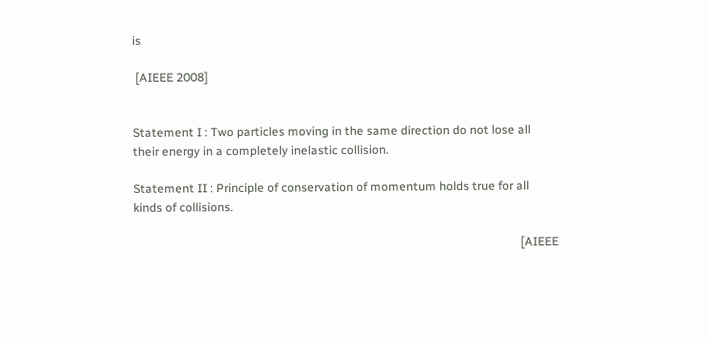is

 [AIEEE 2008]


Statement I : Two particles moving in the same direction do not lose all their energy in a completely inelastic collision.

Statement II : Principle of conservation of momentum holds true for all kinds of collisions.

                                                                                                                                 [AIEEE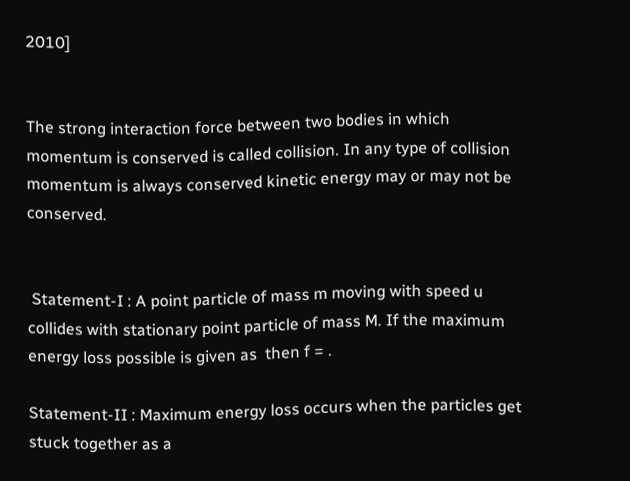2010]


The strong interaction force between two bodies in which momentum is conserved is called collision. In any type of collision momentum is always conserved kinetic energy may or may not be conserved.


 Statement-I : A point particle of mass m moving with speed u collides with stationary point particle of mass M. If the maximum energy loss possible is given as  then f = .

Statement-II : Maximum energy loss occurs when the particles get stuck together as a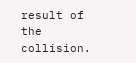result of the collision.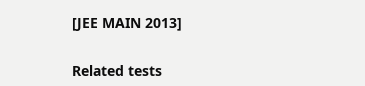[JEE MAIN 2013]


Related tests